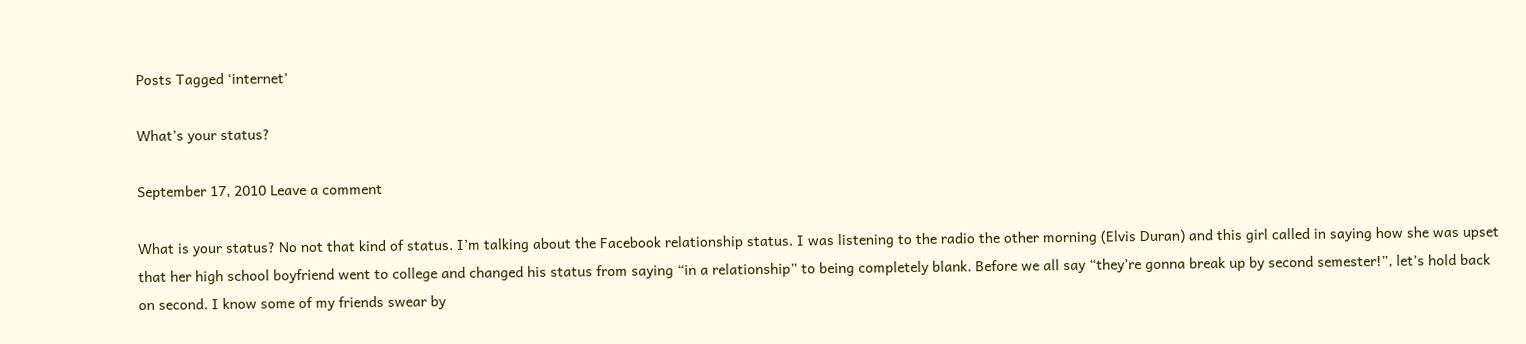Posts Tagged ‘internet’

What’s your status?

September 17, 2010 Leave a comment

What is your status? No not that kind of status. I’m talking about the Facebook relationship status. I was listening to the radio the other morning (Elvis Duran) and this girl called in saying how she was upset that her high school boyfriend went to college and changed his status from saying “in a relationship” to being completely blank. Before we all say “they’re gonna break up by second semester!”, let’s hold back on second. I know some of my friends swear by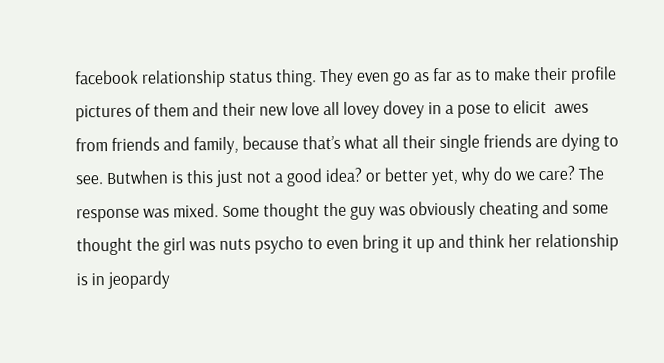facebook relationship status thing. They even go as far as to make their profile pictures of them and their new love all lovey dovey in a pose to elicit  awes from friends and family, because that’s what all their single friends are dying to see. Butwhen is this just not a good idea? or better yet, why do we care? The response was mixed. Some thought the guy was obviously cheating and some thought the girl was nuts psycho to even bring it up and think her relationship is in jeopardy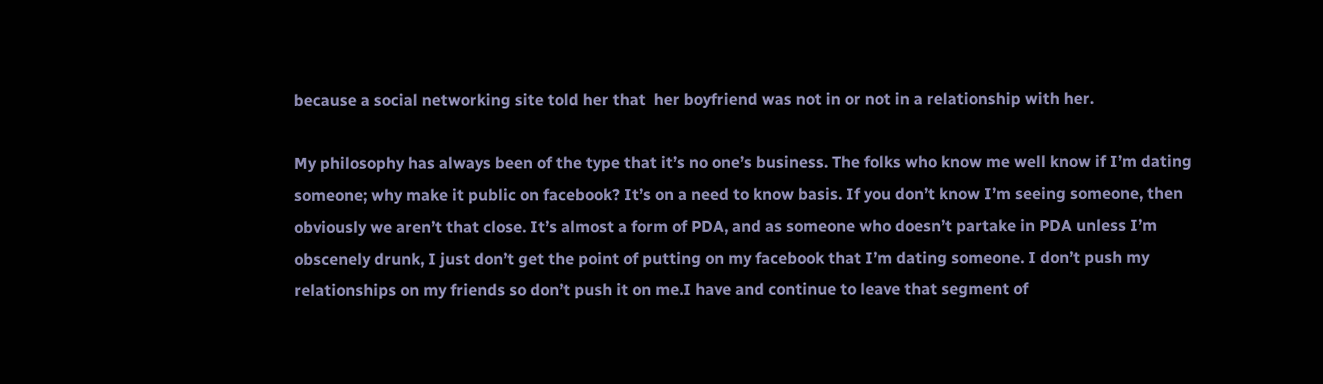because a social networking site told her that  her boyfriend was not in or not in a relationship with her.

My philosophy has always been of the type that it’s no one’s business. The folks who know me well know if I’m dating someone; why make it public on facebook? It’s on a need to know basis. If you don’t know I’m seeing someone, then obviously we aren’t that close. It’s almost a form of PDA, and as someone who doesn’t partake in PDA unless I’m obscenely drunk, I just don’t get the point of putting on my facebook that I’m dating someone. I don’t push my relationships on my friends so don’t push it on me.I have and continue to leave that segment of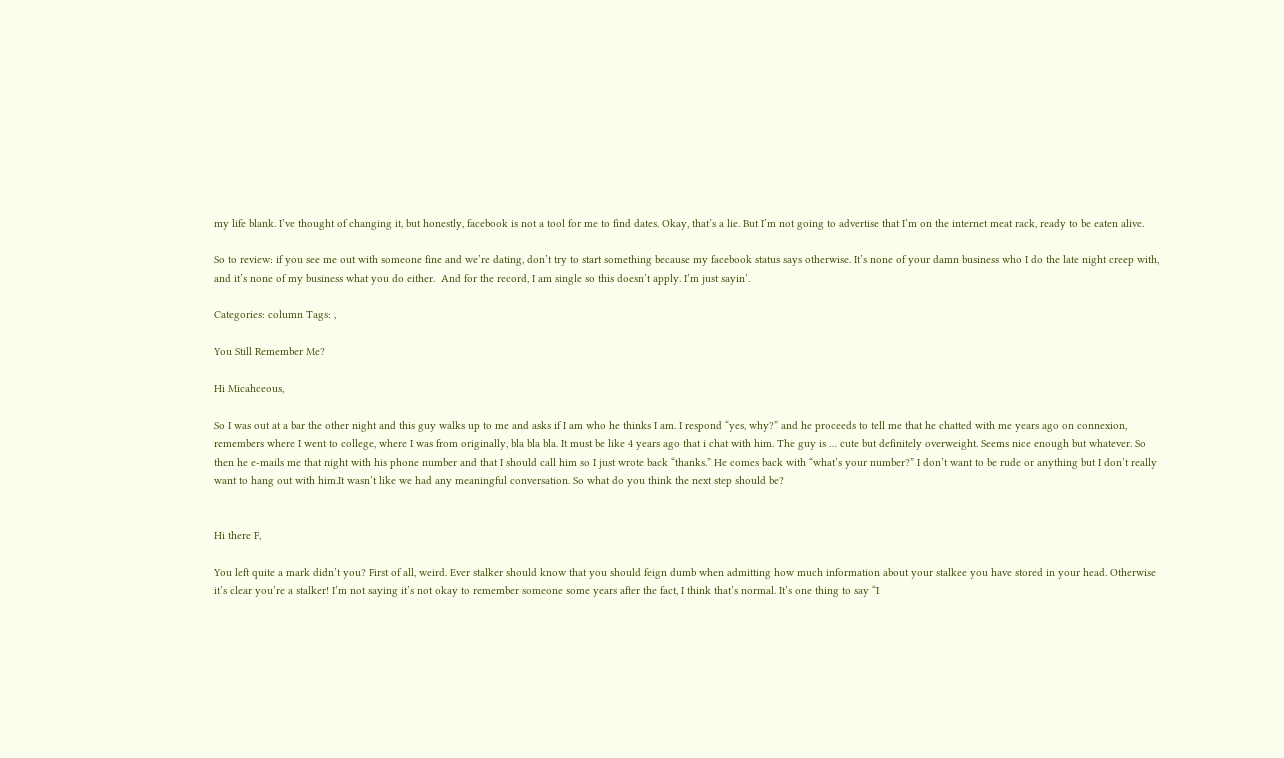my life blank. I’ve thought of changing it, but honestly, facebook is not a tool for me to find dates. Okay, that’s a lie. But I’m not going to advertise that I’m on the internet meat rack, ready to be eaten alive.

So to review: if you see me out with someone fine and we’re dating, don’t try to start something because my facebook status says otherwise. It’s none of your damn business who I do the late night creep with, and it’s none of my business what you do either.  And for the record, I am single so this doesn’t apply. I’m just sayin’.

Categories: column Tags: ,

You Still Remember Me?

Hi Micahceous,

So I was out at a bar the other night and this guy walks up to me and asks if I am who he thinks I am. I respond “yes, why?” and he proceeds to tell me that he chatted with me years ago on connexion, remembers where I went to college, where I was from originally, bla bla bla. It must be like 4 years ago that i chat with him. The guy is … cute but definitely overweight. Seems nice enough but whatever. So then he e-mails me that night with his phone number and that I should call him so I just wrote back “thanks.” He comes back with “what’s your number?” I don’t want to be rude or anything but I don’t really want to hang out with him.It wasn’t like we had any meaningful conversation. So what do you think the next step should be?


Hi there F,

You left quite a mark didn’t you? First of all, weird. Ever stalker should know that you should feign dumb when admitting how much information about your stalkee you have stored in your head. Otherwise it’s clear you’re a stalker! I’m not saying it’s not okay to remember someone some years after the fact, I think that’s normal. It’s one thing to say “I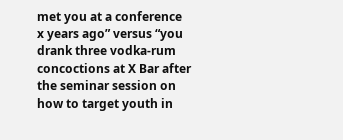met you at a conference x years ago” versus “you drank three vodka-rum concoctions at X Bar after the seminar session on how to target youth in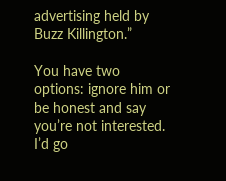advertising held by Buzz Killington.”

You have two options: ignore him or be honest and say you’re not interested. I’d go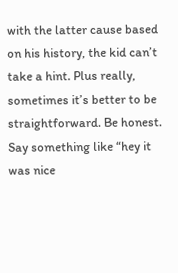with the latter cause based on his history, the kid can’t take a hint. Plus really, sometimes it’s better to be straightforward. Be honest. Say something like “hey it was nice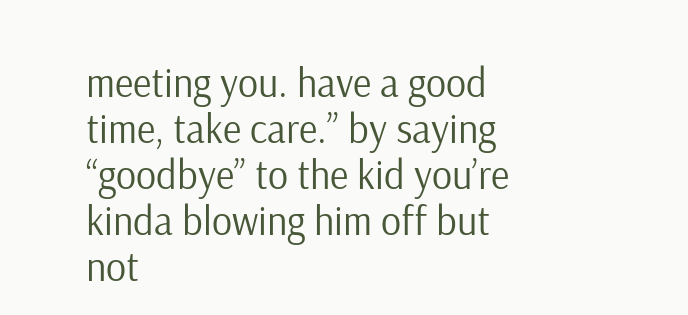meeting you. have a good time, take care.” by saying “goodbye” to the kid you’re kinda blowing him off but not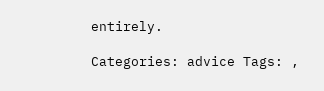entirely.

Categories: advice Tags: ,